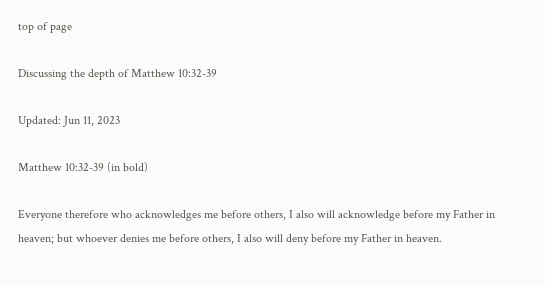top of page

Discussing the depth of Matthew 10:32-39

Updated: Jun 11, 2023

Matthew 10:32-39 (in bold)

Everyone therefore who acknowledges me before others, I also will acknowledge before my Father in heaven; but whoever denies me before others, I also will deny before my Father in heaven.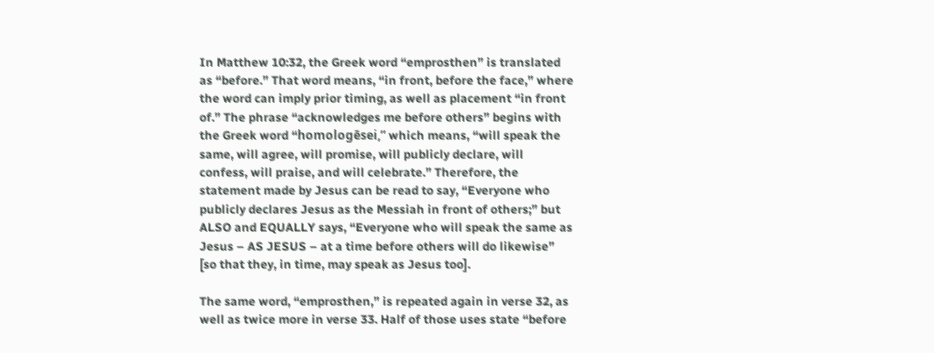In Matthew 10:32, the Greek word “emprosthen” is translated as “before.” That word means, “in front, before the face,” where the word can imply prior timing, as well as placement “in front of.” The phrase “acknowledges me before others” begins with the Greek word “homologēsei,” which means, “will speak the same, will agree, will promise, will publicly declare, will confess, will praise, and will celebrate.” Therefore, the statement made by Jesus can be read to say, “Everyone who publicly declares Jesus as the Messiah in front of others;” but ALSO and EQUALLY says, “Everyone who will speak the same as Jesus – AS JESUS – at a time before others will do likewise” [so that they, in time, may speak as Jesus too].

The same word, “emprosthen,” is repeated again in verse 32, as well as twice more in verse 33. Half of those uses state “before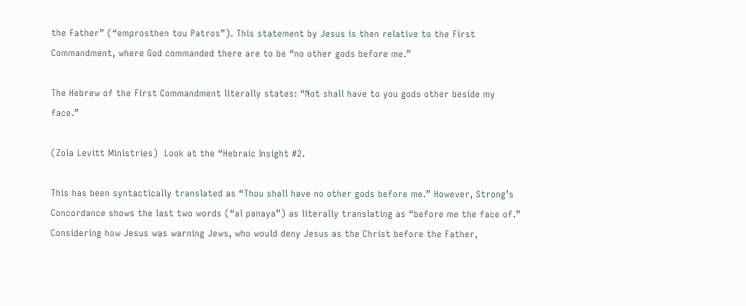the Father” (“emprosthen tou Patros”). This statement by Jesus is then relative to the First Commandment, where God commanded there are to be “no other gods before me.”

The Hebrew of the First Commandment literally states: “Not shall have to you gods other beside my face.”

(Zola Levitt Ministries)  Look at the “Hebraic Insight #2.

This has been syntactically translated as “Thou shall have no other gods before me.” However, Strong’s Concordance shows the last two words (“al panaya”) as literally translating as “before me the face of.” Considering how Jesus was warning Jews, who would deny Jesus as the Christ before the Father,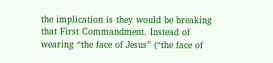the implication is they would be breaking that First Commandment. Instead of wearing “the face of Jesus” (“the face of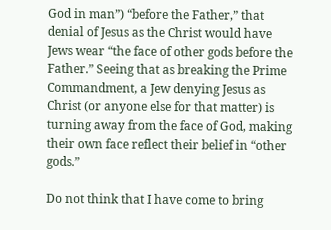God in man”) “before the Father,” that denial of Jesus as the Christ would have Jews wear “the face of other gods before the Father.” Seeing that as breaking the Prime Commandment, a Jew denying Jesus as Christ (or anyone else for that matter) is turning away from the face of God, making their own face reflect their belief in “other gods.”

Do not think that I have come to bring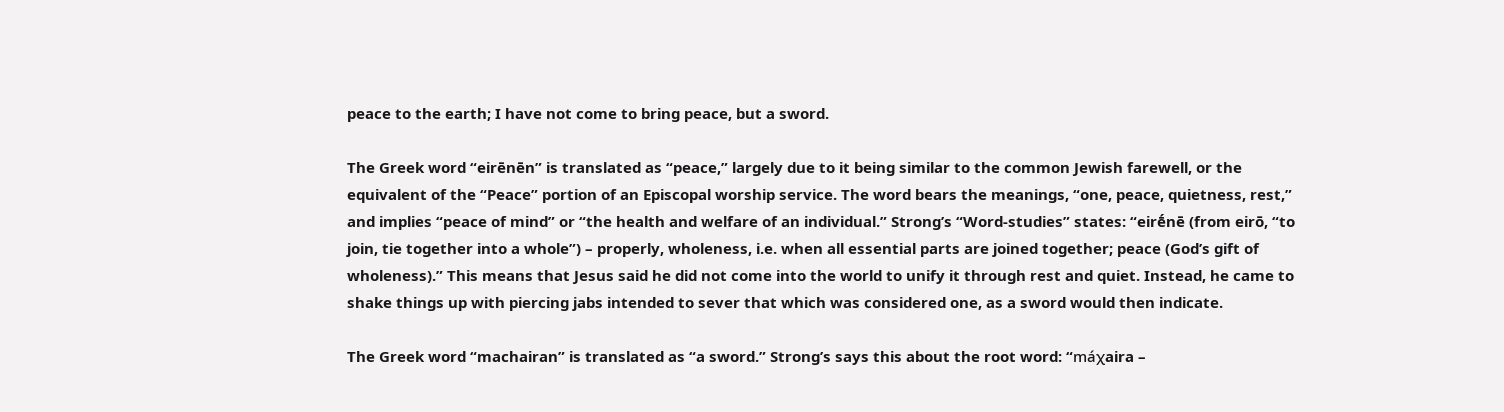peace to the earth; I have not come to bring peace, but a sword.

The Greek word “eirēnēn” is translated as “peace,” largely due to it being similar to the common Jewish farewell, or the equivalent of the “Peace” portion of an Episcopal worship service. The word bears the meanings, “one, peace, quietness, rest,” and implies “peace of mind” or “the health and welfare of an individual.” Strong’s “Word-studies” states: “eirḗnē (from eirō, “to join, tie together into a whole”) – properly, wholeness, i.e. when all essential parts are joined together; peace (God’s gift of wholeness).” This means that Jesus said he did not come into the world to unify it through rest and quiet. Instead, he came to shake things up with piercing jabs intended to sever that which was considered one, as a sword would then indicate.

The Greek word “machairan” is translated as “a sword.” Strong’s says this about the root word: “máχaira –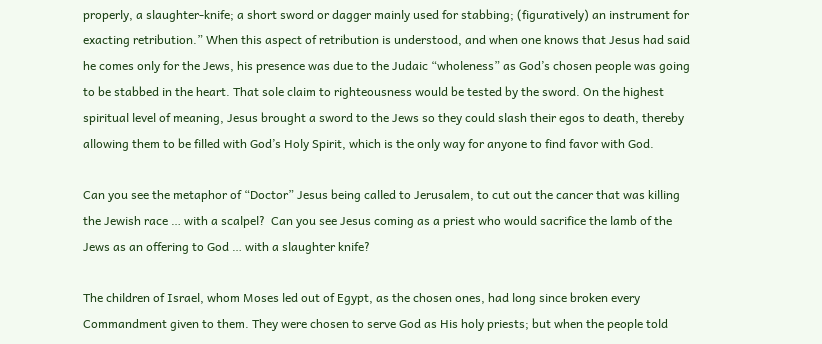properly, a slaughter-knife; a short sword or dagger mainly used for stabbing; (figuratively) an instrument for exacting retribution.” When this aspect of retribution is understood, and when one knows that Jesus had said he comes only for the Jews, his presence was due to the Judaic “wholeness” as God’s chosen people was going to be stabbed in the heart. That sole claim to righteousness would be tested by the sword. On the highest spiritual level of meaning, Jesus brought a sword to the Jews so they could slash their egos to death, thereby allowing them to be filled with God’s Holy Spirit, which is the only way for anyone to find favor with God.

Can you see the metaphor of “Doctor” Jesus being called to Jerusalem, to cut out the cancer that was killing the Jewish race … with a scalpel?  Can you see Jesus coming as a priest who would sacrifice the lamb of the Jews as an offering to God … with a slaughter knife?

The children of Israel, whom Moses led out of Egypt, as the chosen ones, had long since broken every Commandment given to them. They were chosen to serve God as His holy priests; but when the people told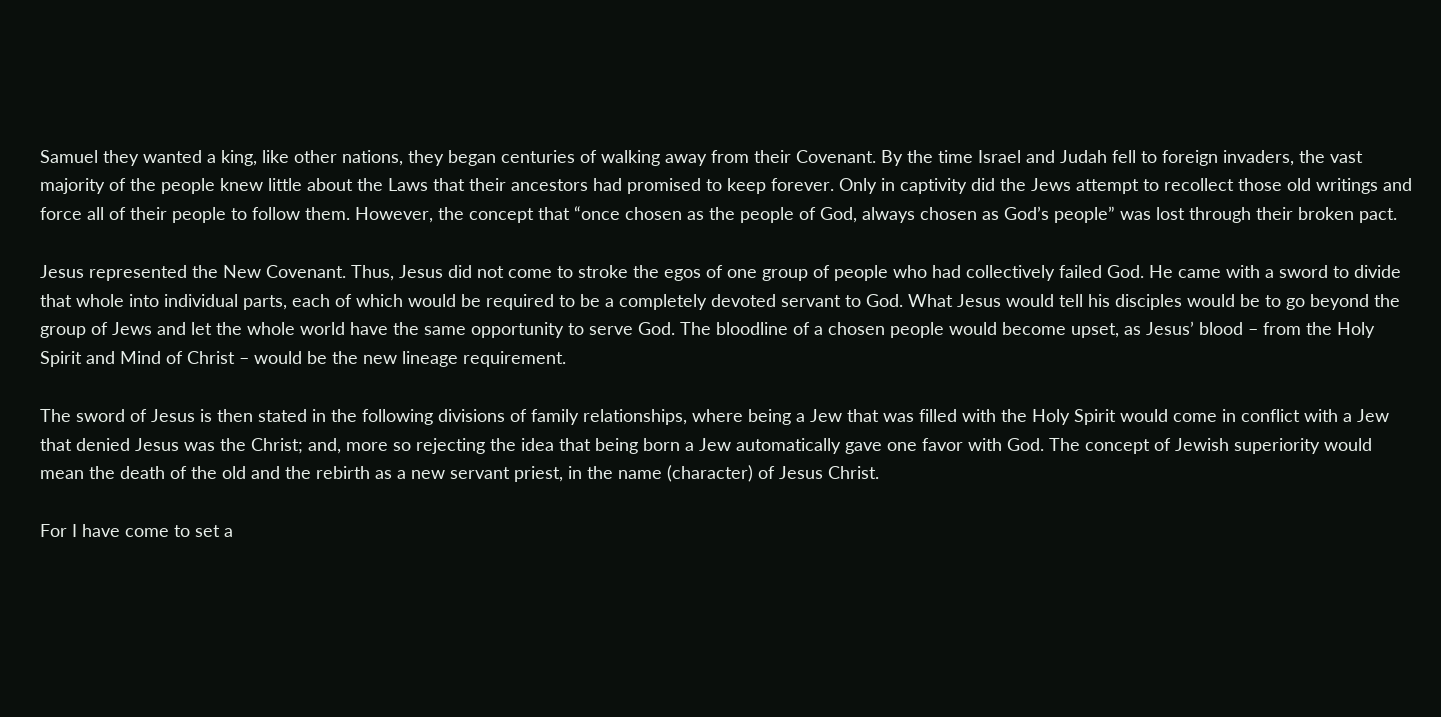Samuel they wanted a king, like other nations, they began centuries of walking away from their Covenant. By the time Israel and Judah fell to foreign invaders, the vast majority of the people knew little about the Laws that their ancestors had promised to keep forever. Only in captivity did the Jews attempt to recollect those old writings and force all of their people to follow them. However, the concept that “once chosen as the people of God, always chosen as God’s people” was lost through their broken pact.

Jesus represented the New Covenant. Thus, Jesus did not come to stroke the egos of one group of people who had collectively failed God. He came with a sword to divide that whole into individual parts, each of which would be required to be a completely devoted servant to God. What Jesus would tell his disciples would be to go beyond the group of Jews and let the whole world have the same opportunity to serve God. The bloodline of a chosen people would become upset, as Jesus’ blood – from the Holy Spirit and Mind of Christ – would be the new lineage requirement.

The sword of Jesus is then stated in the following divisions of family relationships, where being a Jew that was filled with the Holy Spirit would come in conflict with a Jew that denied Jesus was the Christ; and, more so rejecting the idea that being born a Jew automatically gave one favor with God. The concept of Jewish superiority would mean the death of the old and the rebirth as a new servant priest, in the name (character) of Jesus Christ.

For I have come to set a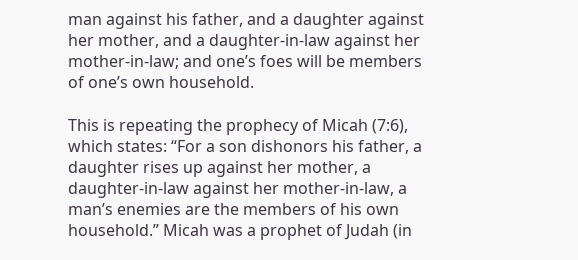man against his father, and a daughter against her mother, and a daughter-in-law against her mother-in-law; and one’s foes will be members of one’s own household.

This is repeating the prophecy of Micah (7:6), which states: “For a son dishonors his father, a daughter rises up against her mother, a daughter-in-law against her mother-in-law, a man’s enemies are the members of his own household.” Micah was a prophet of Judah (in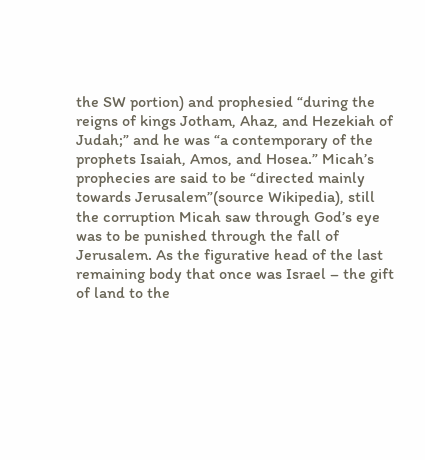the SW portion) and prophesied “during the reigns of kings Jotham, Ahaz, and Hezekiah of Judah;” and he was “a contemporary of the prophets Isaiah, Amos, and Hosea.” Micah’s prophecies are said to be “directed mainly towards Jerusalem”(source Wikipedia), still the corruption Micah saw through God’s eye was to be punished through the fall of Jerusalem. As the figurative head of the last remaining body that once was Israel – the gift of land to the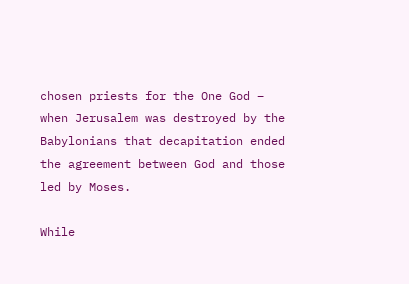chosen priests for the One God – when Jerusalem was destroyed by the Babylonians that decapitation ended the agreement between God and those led by Moses.

While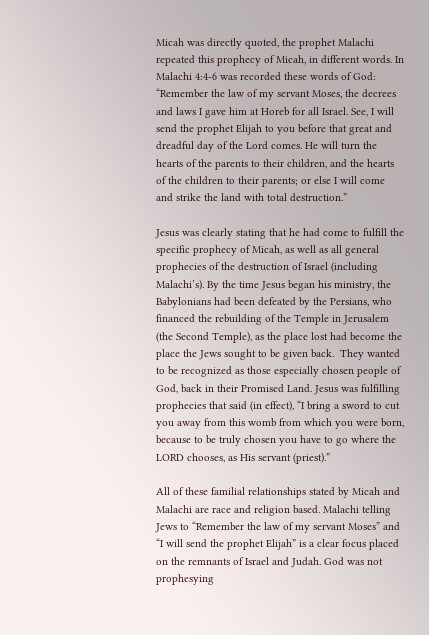Micah was directly quoted, the prophet Malachi repeated this prophecy of Micah, in different words. In Malachi 4:4-6 was recorded these words of God: “Remember the law of my servant Moses, the decrees and laws I gave him at Horeb for all Israel. See, I will send the prophet Elijah to you before that great and dreadful day of the Lord comes. He will turn the hearts of the parents to their children, and the hearts of the children to their parents; or else I will come and strike the land with total destruction.”

Jesus was clearly stating that he had come to fulfill the specific prophecy of Micah, as well as all general prophecies of the destruction of Israel (including Malachi’s). By the time Jesus began his ministry, the Babylonians had been defeated by the Persians, who financed the rebuilding of the Temple in Jerusalem (the Second Temple), as the place lost had become the place the Jews sought to be given back.  They wanted to be recognized as those especially chosen people of God, back in their Promised Land. Jesus was fulfilling prophecies that said (in effect), “I bring a sword to cut you away from this womb from which you were born, because to be truly chosen you have to go where the LORD chooses, as His servant (priest).”

All of these familial relationships stated by Micah and Malachi are race and religion based. Malachi telling Jews to “Remember the law of my servant Moses” and “I will send the prophet Elijah” is a clear focus placed on the remnants of Israel and Judah. God was not prophesying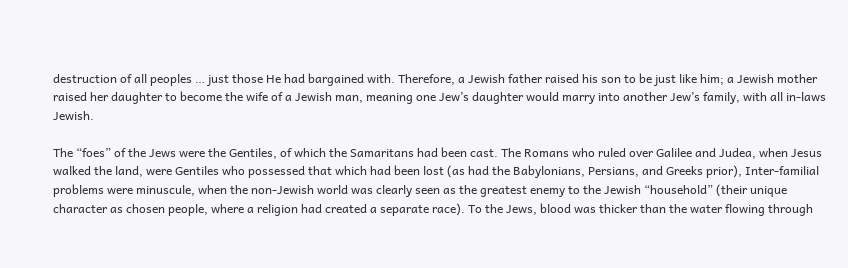destruction of all peoples … just those He had bargained with. Therefore, a Jewish father raised his son to be just like him; a Jewish mother raised her daughter to become the wife of a Jewish man, meaning one Jew’s daughter would marry into another Jew’s family, with all in-laws Jewish.

The “foes” of the Jews were the Gentiles, of which the Samaritans had been cast. The Romans who ruled over Galilee and Judea, when Jesus walked the land, were Gentiles who possessed that which had been lost (as had the Babylonians, Persians, and Greeks prior), Inter-familial problems were minuscule, when the non-Jewish world was clearly seen as the greatest enemy to the Jewish “household” (their unique character as chosen people, where a religion had created a separate race). To the Jews, blood was thicker than the water flowing through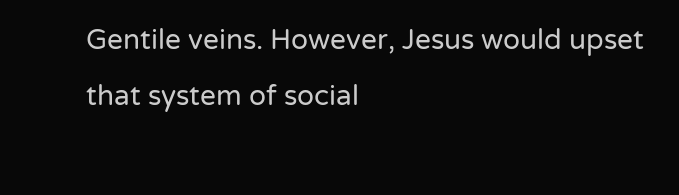Gentile veins. However, Jesus would upset that system of social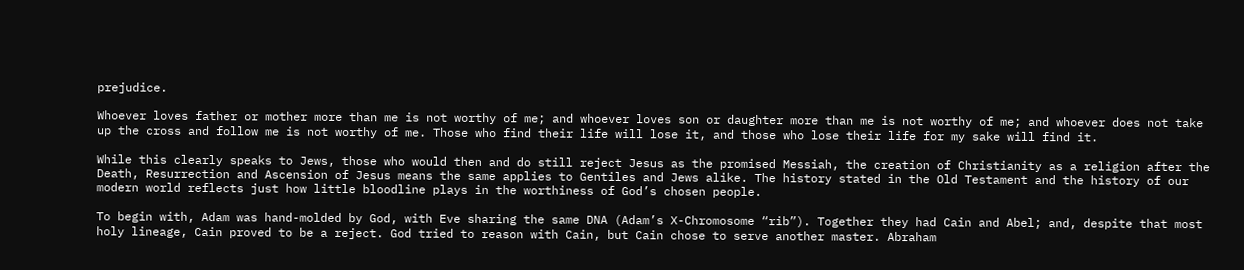prejudice.

Whoever loves father or mother more than me is not worthy of me; and whoever loves son or daughter more than me is not worthy of me; and whoever does not take up the cross and follow me is not worthy of me. Those who find their life will lose it, and those who lose their life for my sake will find it.

While this clearly speaks to Jews, those who would then and do still reject Jesus as the promised Messiah, the creation of Christianity as a religion after the Death, Resurrection and Ascension of Jesus means the same applies to Gentiles and Jews alike. The history stated in the Old Testament and the history of our modern world reflects just how little bloodline plays in the worthiness of God’s chosen people.

To begin with, Adam was hand-molded by God, with Eve sharing the same DNA (Adam’s X-Chromosome “rib”). Together they had Cain and Abel; and, despite that most holy lineage, Cain proved to be a reject. God tried to reason with Cain, but Cain chose to serve another master. Abraham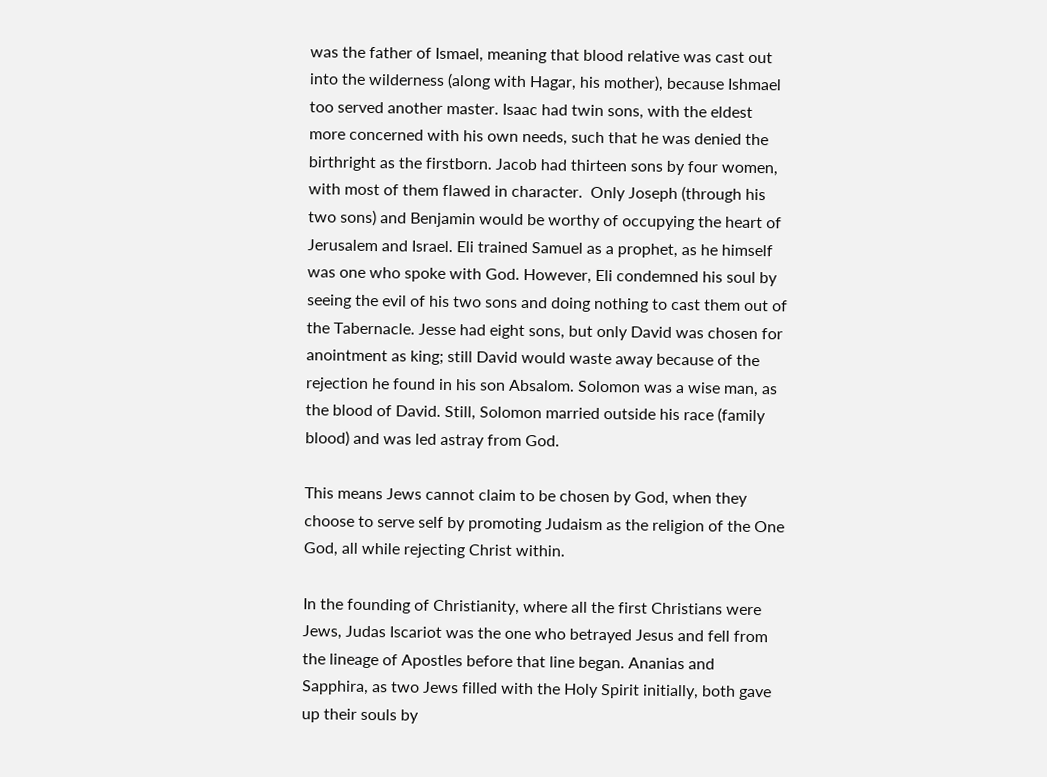was the father of Ismael, meaning that blood relative was cast out into the wilderness (along with Hagar, his mother), because Ishmael too served another master. Isaac had twin sons, with the eldest more concerned with his own needs, such that he was denied the birthright as the firstborn. Jacob had thirteen sons by four women, with most of them flawed in character.  Only Joseph (through his two sons) and Benjamin would be worthy of occupying the heart of Jerusalem and Israel. Eli trained Samuel as a prophet, as he himself was one who spoke with God. However, Eli condemned his soul by seeing the evil of his two sons and doing nothing to cast them out of the Tabernacle. Jesse had eight sons, but only David was chosen for anointment as king; still David would waste away because of the rejection he found in his son Absalom. Solomon was a wise man, as the blood of David. Still, Solomon married outside his race (family blood) and was led astray from God.

This means Jews cannot claim to be chosen by God, when they choose to serve self by promoting Judaism as the religion of the One God, all while rejecting Christ within.

In the founding of Christianity, where all the first Christians were Jews, Judas Iscariot was the one who betrayed Jesus and fell from the lineage of Apostles before that line began. Ananias and Sapphira, as two Jews filled with the Holy Spirit initially, both gave up their souls by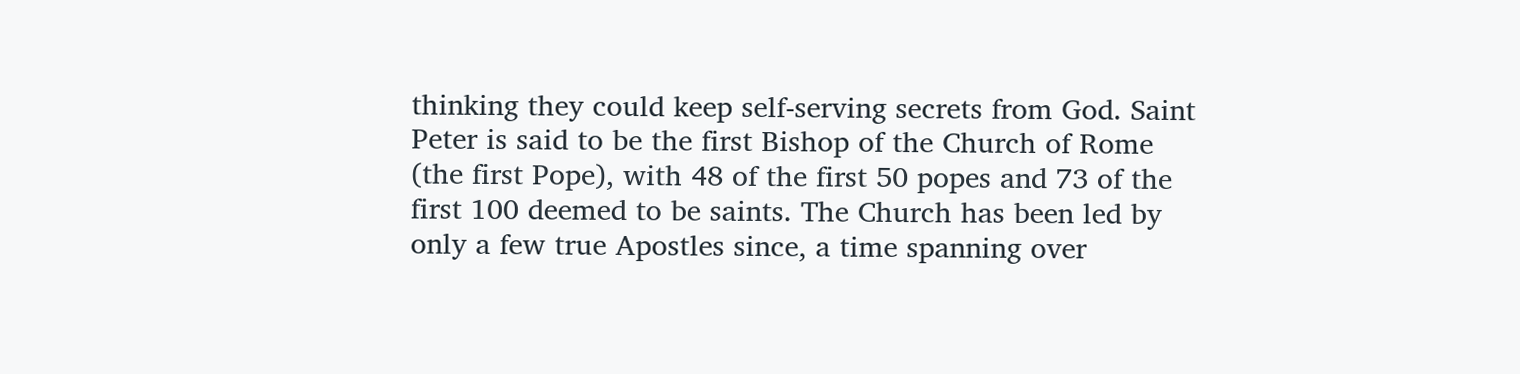thinking they could keep self-serving secrets from God. Saint Peter is said to be the first Bishop of the Church of Rome (the first Pope), with 48 of the first 50 popes and 73 of the first 100 deemed to be saints. The Church has been led by only a few true Apostles since, a time spanning over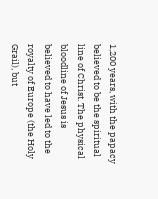1,200 years, with the papacy believed to be the spiritual line of Christ. The physical bloodline of Jesus is believed to have led to the royalty of Europe (the Holy Grail), but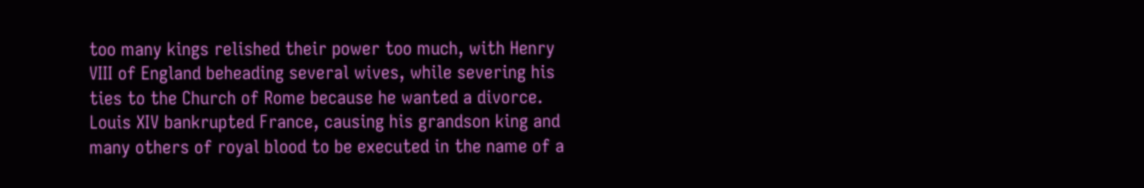too many kings relished their power too much, with Henry VIII of England beheading several wives, while severing his ties to the Church of Rome because he wanted a divorce.  Louis XIV bankrupted France, causing his grandson king and many others of royal blood to be executed in the name of a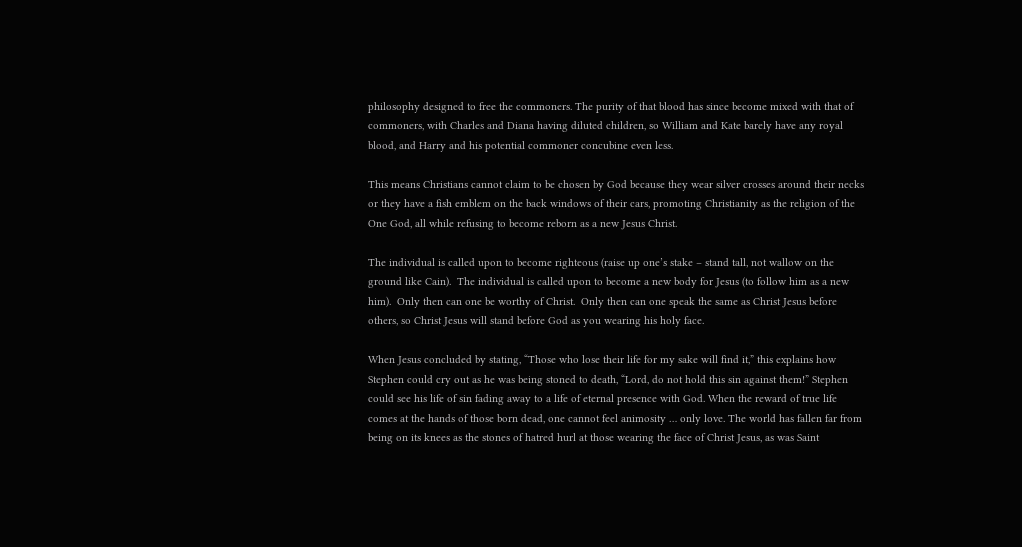philosophy designed to free the commoners. The purity of that blood has since become mixed with that of commoners, with Charles and Diana having diluted children, so William and Kate barely have any royal blood, and Harry and his potential commoner concubine even less.

This means Christians cannot claim to be chosen by God because they wear silver crosses around their necks or they have a fish emblem on the back windows of their cars, promoting Christianity as the religion of the One God, all while refusing to become reborn as a new Jesus Christ.

The individual is called upon to become righteous (raise up one’s stake – stand tall, not wallow on the ground like Cain).  The individual is called upon to become a new body for Jesus (to follow him as a new him).  Only then can one be worthy of Christ.  Only then can one speak the same as Christ Jesus before others, so Christ Jesus will stand before God as you wearing his holy face.

When Jesus concluded by stating, “Those who lose their life for my sake will find it,” this explains how Stephen could cry out as he was being stoned to death, “Lord, do not hold this sin against them!” Stephen could see his life of sin fading away to a life of eternal presence with God. When the reward of true life comes at the hands of those born dead, one cannot feel animosity … only love. The world has fallen far from being on its knees as the stones of hatred hurl at those wearing the face of Christ Jesus, as was Saint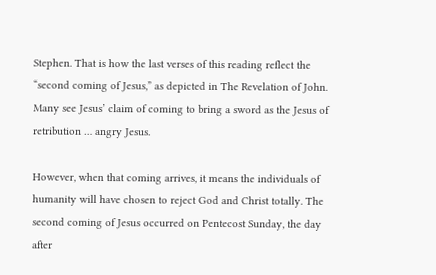Stephen. That is how the last verses of this reading reflect the “second coming of Jesus,” as depicted in The Revelation of John.  Many see Jesus’ claim of coming to bring a sword as the Jesus of retribution … angry Jesus.

However, when that coming arrives, it means the individuals of humanity will have chosen to reject God and Christ totally. The second coming of Jesus occurred on Pentecost Sunday, the day after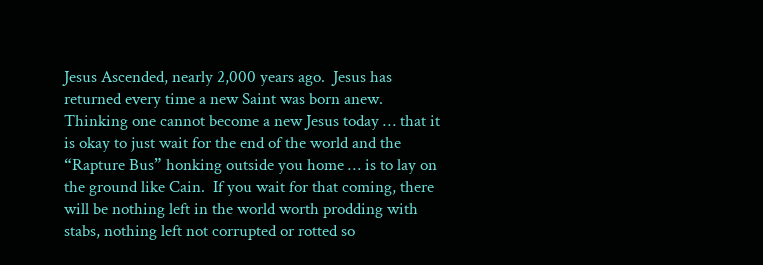Jesus Ascended, nearly 2,000 years ago.  Jesus has returned every time a new Saint was born anew.  Thinking one cannot become a new Jesus today … that it is okay to just wait for the end of the world and the “Rapture Bus” honking outside you home … is to lay on the ground like Cain.  If you wait for that coming, there will be nothing left in the world worth prodding with stabs, nothing left not corrupted or rotted so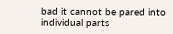bad it cannot be pared into individual parts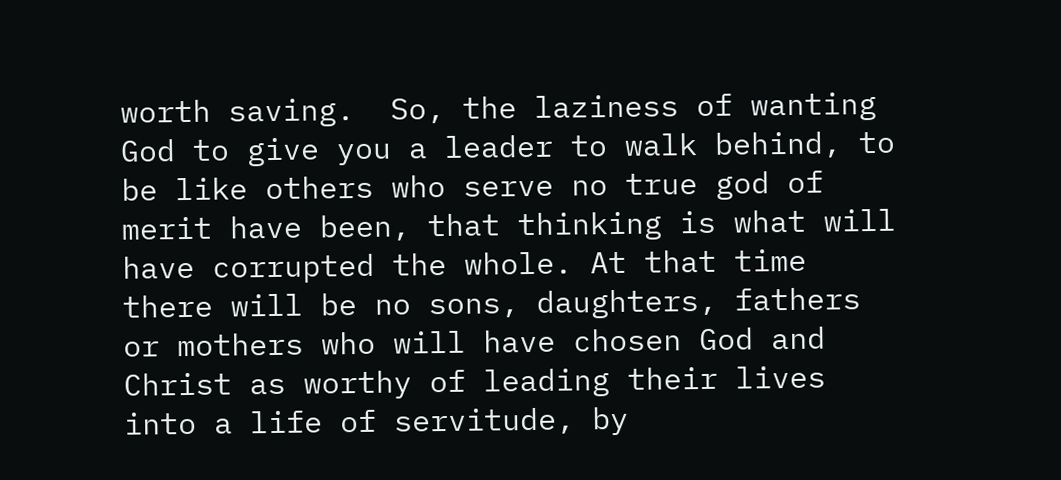worth saving.  So, the laziness of wanting God to give you a leader to walk behind, to be like others who serve no true god of merit have been, that thinking is what will have corrupted the whole. At that time there will be no sons, daughters, fathers or mothers who will have chosen God and Christ as worthy of leading their lives into a life of servitude, by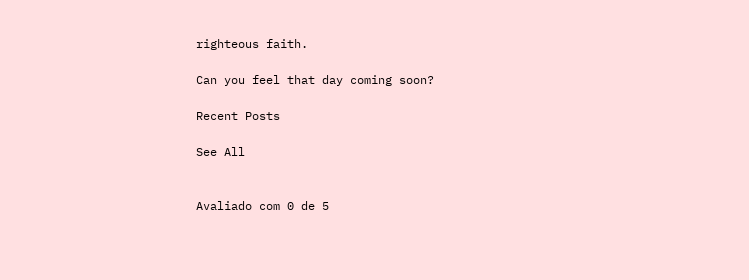righteous faith.

Can you feel that day coming soon?

Recent Posts

See All


Avaliado com 0 de 5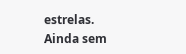estrelas.
Ainda sem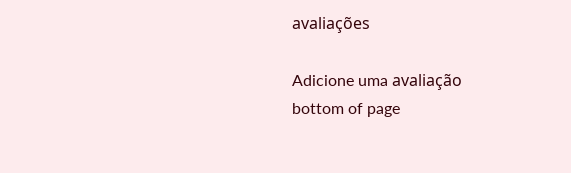avaliações

Adicione uma avaliação
bottom of page